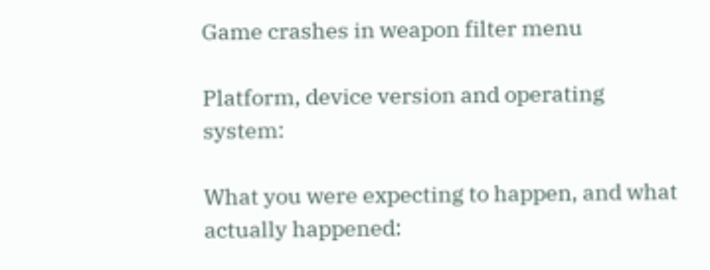Game crashes in weapon filter menu

Platform, device version and operating system:

What you were expecting to happen, and what actually happened: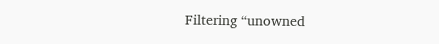Filtering “unowned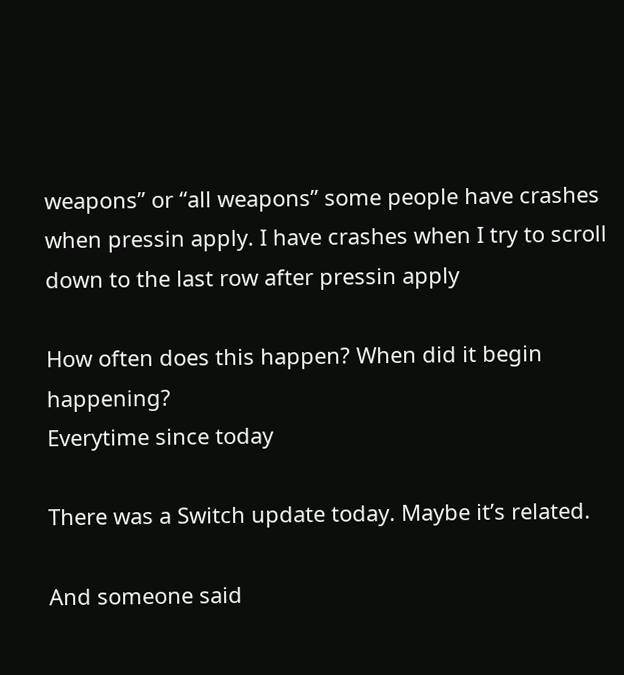weapons” or “all weapons” some people have crashes when pressin apply. I have crashes when I try to scroll down to the last row after pressin apply

How often does this happen? When did it begin happening?
Everytime since today

There was a Switch update today. Maybe it’s related.

And someone said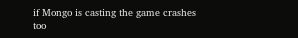if Mongo is casting the game crashes too